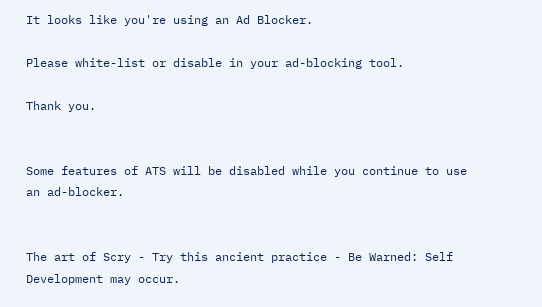It looks like you're using an Ad Blocker.

Please white-list or disable in your ad-blocking tool.

Thank you.


Some features of ATS will be disabled while you continue to use an ad-blocker.


The art of Scry - Try this ancient practice - Be Warned: Self Development may occur.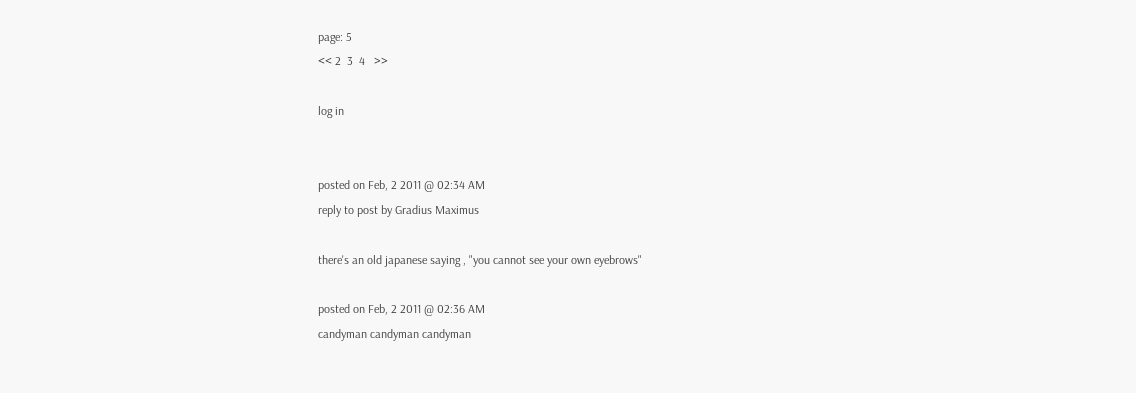page: 5
<< 2  3  4   >>

log in


posted on Feb, 2 2011 @ 02:34 AM
reply to post by Gradius Maximus

there's an old japanese saying , "you cannot see your own eyebrows"

posted on Feb, 2 2011 @ 02:36 AM
candyman candyman candyman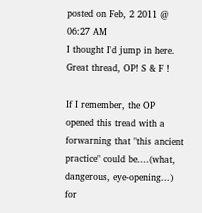posted on Feb, 2 2011 @ 06:27 AM
I thought I'd jump in here. Great thread, OP! S & F !

If I remember, the OP opened this tread with a forwarning that "this ancient practice" could be....(what, dangerous, eye-opening...) for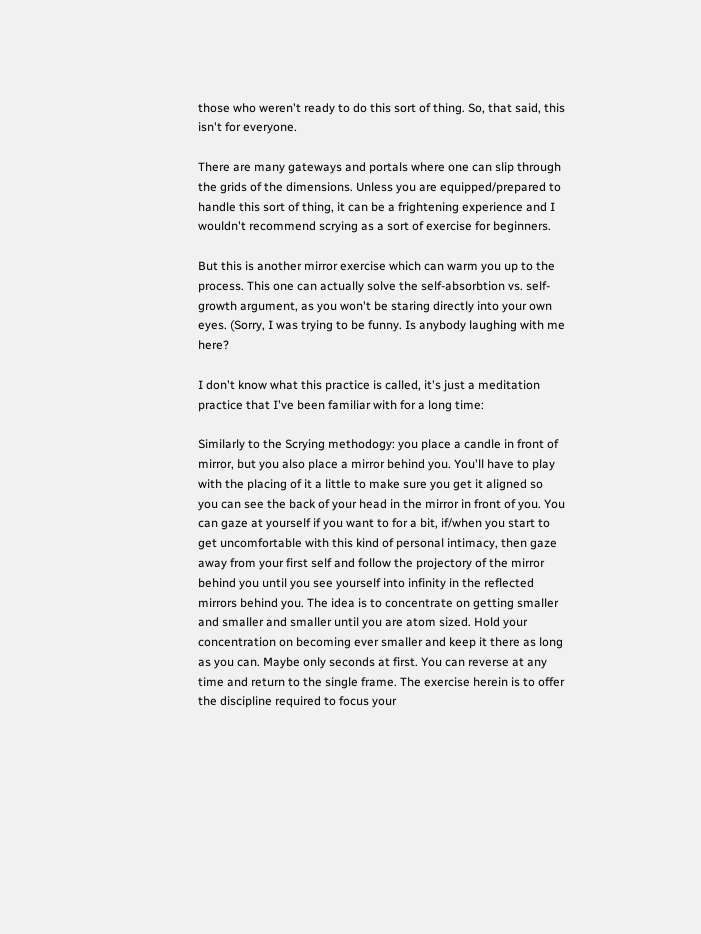those who weren't ready to do this sort of thing. So, that said, this isn't for everyone.

There are many gateways and portals where one can slip through the grids of the dimensions. Unless you are equipped/prepared to handle this sort of thing, it can be a frightening experience and I wouldn't recommend scrying as a sort of exercise for beginners.

But this is another mirror exercise which can warm you up to the process. This one can actually solve the self-absorbtion vs. self-growth argument, as you won't be staring directly into your own eyes. (Sorry, I was trying to be funny. Is anybody laughing with me here?

I don't know what this practice is called, it's just a meditation practice that I've been familiar with for a long time:

Similarly to the Scrying methodogy: you place a candle in front of mirror, but you also place a mirror behind you. You'll have to play with the placing of it a little to make sure you get it aligned so you can see the back of your head in the mirror in front of you. You can gaze at yourself if you want to for a bit, if/when you start to get uncomfortable with this kind of personal intimacy, then gaze away from your first self and follow the projectory of the mirror behind you until you see yourself into infinity in the reflected mirrors behind you. The idea is to concentrate on getting smaller and smaller and smaller until you are atom sized. Hold your concentration on becoming ever smaller and keep it there as long as you can. Maybe only seconds at first. You can reverse at any time and return to the single frame. The exercise herein is to offer the discipline required to focus your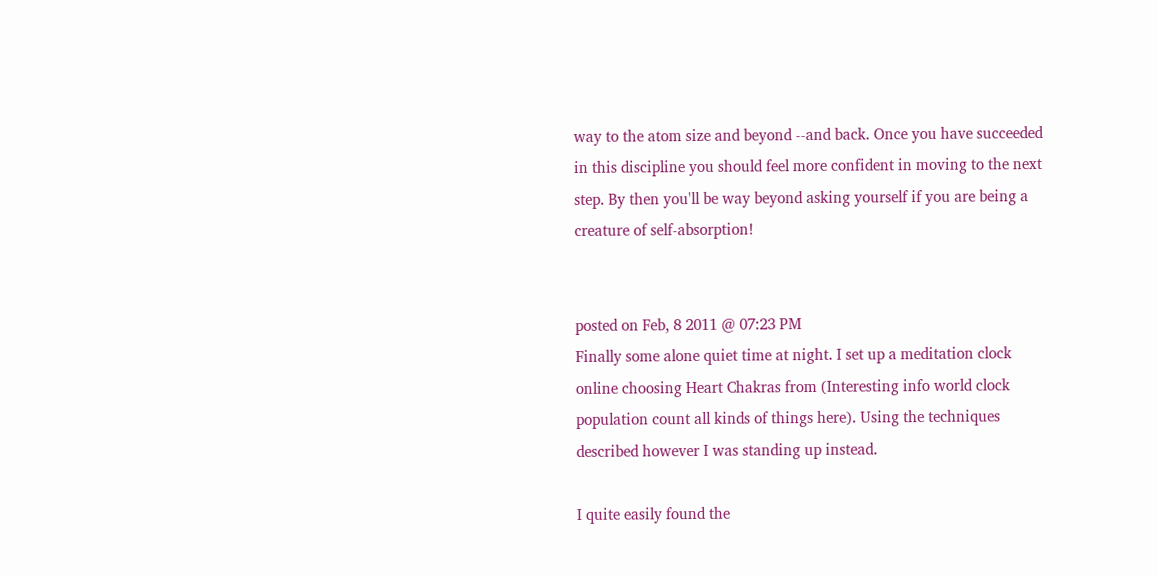way to the atom size and beyond --and back. Once you have succeeded in this discipline you should feel more confident in moving to the next step. By then you'll be way beyond asking yourself if you are being a creature of self-absorption!


posted on Feb, 8 2011 @ 07:23 PM
Finally some alone quiet time at night. I set up a meditation clock online choosing Heart Chakras from (Interesting info world clock population count all kinds of things here). Using the techniques described however I was standing up instead.

I quite easily found the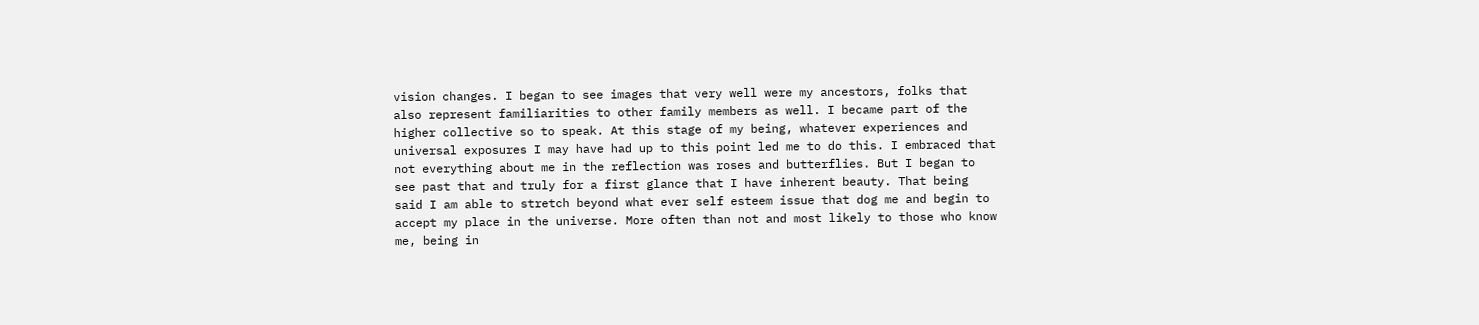vision changes. I began to see images that very well were my ancestors, folks that also represent familiarities to other family members as well. I became part of the higher collective so to speak. At this stage of my being, whatever experiences and universal exposures I may have had up to this point led me to do this. I embraced that not everything about me in the reflection was roses and butterflies. But I began to see past that and truly for a first glance that I have inherent beauty. That being said I am able to stretch beyond what ever self esteem issue that dog me and begin to accept my place in the universe. More often than not and most likely to those who know me, being in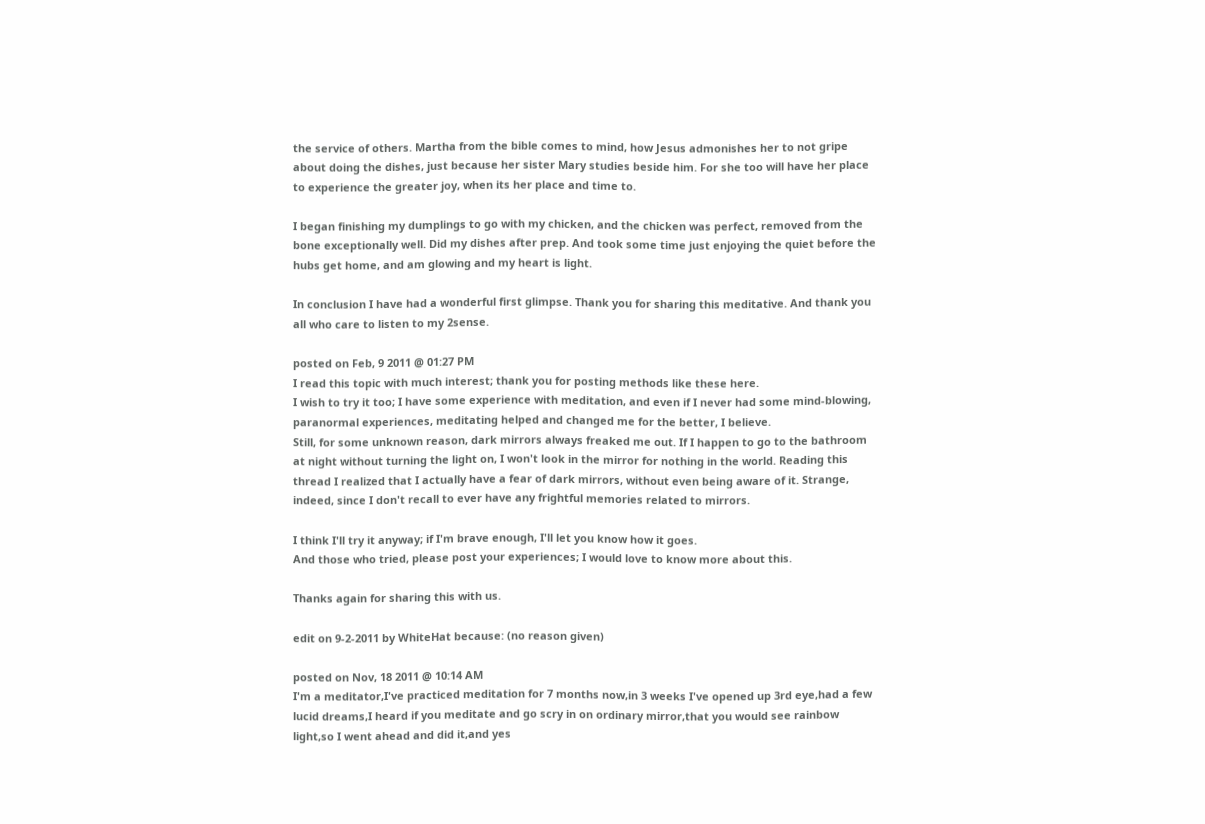the service of others. Martha from the bible comes to mind, how Jesus admonishes her to not gripe about doing the dishes, just because her sister Mary studies beside him. For she too will have her place to experience the greater joy, when its her place and time to.

I began finishing my dumplings to go with my chicken, and the chicken was perfect, removed from the bone exceptionally well. Did my dishes after prep. And took some time just enjoying the quiet before the hubs get home, and am glowing and my heart is light.

In conclusion I have had a wonderful first glimpse. Thank you for sharing this meditative. And thank you all who care to listen to my 2sense.

posted on Feb, 9 2011 @ 01:27 PM
I read this topic with much interest; thank you for posting methods like these here.
I wish to try it too; I have some experience with meditation, and even if I never had some mind-blowing, paranormal experiences, meditating helped and changed me for the better, I believe.
Still, for some unknown reason, dark mirrors always freaked me out. If I happen to go to the bathroom at night without turning the light on, I won't look in the mirror for nothing in the world. Reading this thread I realized that I actually have a fear of dark mirrors, without even being aware of it. Strange, indeed, since I don't recall to ever have any frightful memories related to mirrors.

I think I'll try it anyway; if I'm brave enough, I'll let you know how it goes.
And those who tried, please post your experiences; I would love to know more about this.

Thanks again for sharing this with us.

edit on 9-2-2011 by WhiteHat because: (no reason given)

posted on Nov, 18 2011 @ 10:14 AM
I'm a meditator,I've practiced meditation for 7 months now,in 3 weeks I've opened up 3rd eye,had a few lucid dreams,I heard if you meditate and go scry in on ordinary mirror,that you would see rainbow light,so I went ahead and did it,and yes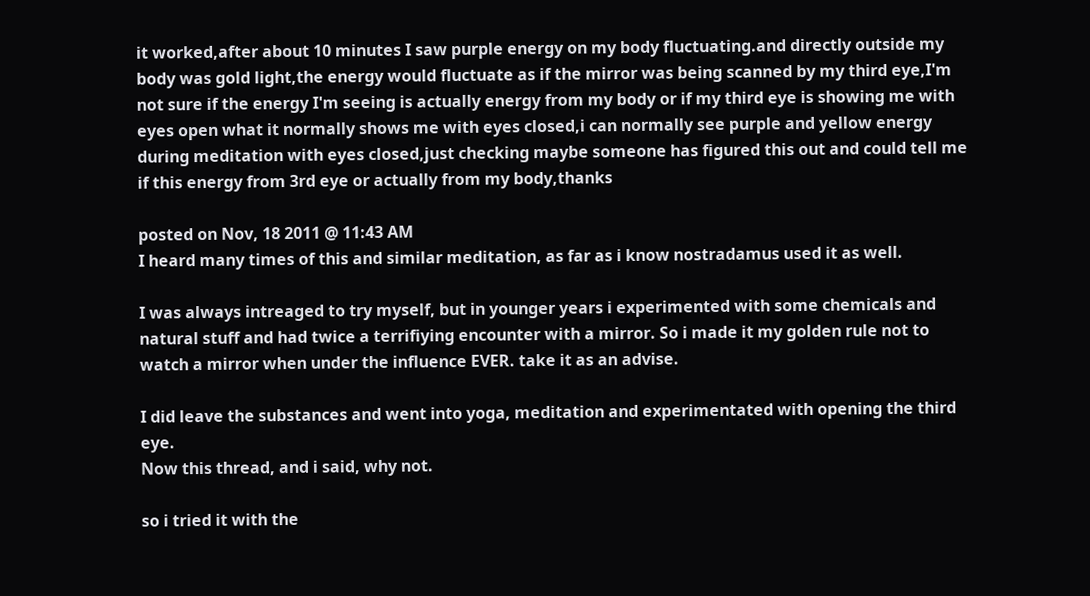it worked,after about 10 minutes I saw purple energy on my body fluctuating.and directly outside my body was gold light,the energy would fluctuate as if the mirror was being scanned by my third eye,I'm not sure if the energy I'm seeing is actually energy from my body or if my third eye is showing me with eyes open what it normally shows me with eyes closed,i can normally see purple and yellow energy during meditation with eyes closed,just checking maybe someone has figured this out and could tell me if this energy from 3rd eye or actually from my body,thanks

posted on Nov, 18 2011 @ 11:43 AM
I heard many times of this and similar meditation, as far as i know nostradamus used it as well.

I was always intreaged to try myself, but in younger years i experimented with some chemicals and natural stuff and had twice a terrifiying encounter with a mirror. So i made it my golden rule not to watch a mirror when under the influence EVER. take it as an advise.

I did leave the substances and went into yoga, meditation and experimentated with opening the third eye.
Now this thread, and i said, why not.

so i tried it with the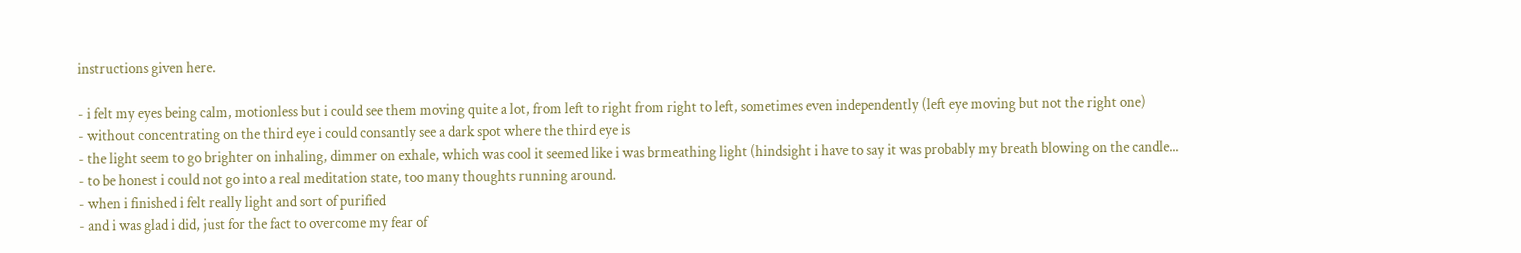instructions given here.

- i felt my eyes being calm, motionless but i could see them moving quite a lot, from left to right from right to left, sometimes even independently (left eye moving but not the right one)
- without concentrating on the third eye i could consantly see a dark spot where the third eye is
- the light seem to go brighter on inhaling, dimmer on exhale, which was cool it seemed like i was brmeathing light (hindsight i have to say it was probably my breath blowing on the candle...
- to be honest i could not go into a real meditation state, too many thoughts running around.
- when i finished i felt really light and sort of purified
- and i was glad i did, just for the fact to overcome my fear of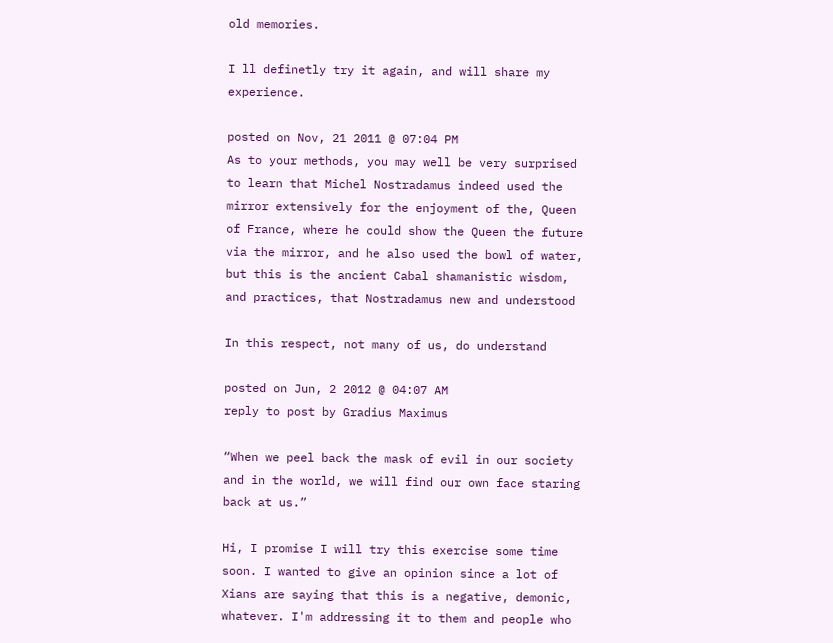old memories.

I ll definetly try it again, and will share my experience.

posted on Nov, 21 2011 @ 07:04 PM
As to your methods, you may well be very surprised to learn that Michel Nostradamus indeed used the mirror extensively for the enjoyment of the, Queen of France, where he could show the Queen the future via the mirror, and he also used the bowl of water, but this is the ancient Cabal shamanistic wisdom, and practices, that Nostradamus new and understood

In this respect, not many of us, do understand

posted on Jun, 2 2012 @ 04:07 AM
reply to post by Gradius Maximus

“When we peel back the mask of evil in our society and in the world, we will find our own face staring back at us.”

Hi, I promise I will try this exercise some time soon. I wanted to give an opinion since a lot of Xians are saying that this is a negative, demonic, whatever. I'm addressing it to them and people who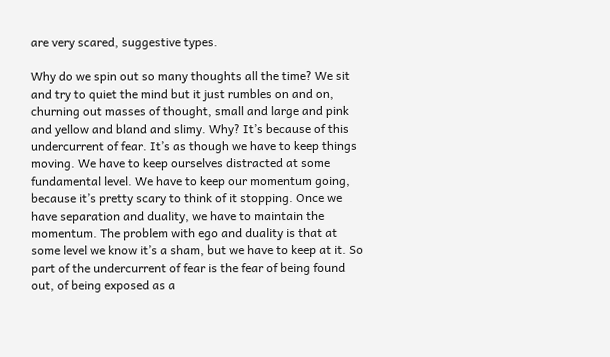are very scared, suggestive types.

Why do we spin out so many thoughts all the time? We sit and try to quiet the mind but it just rumbles on and on, churning out masses of thought, small and large and pink and yellow and bland and slimy. Why? It’s because of this undercurrent of fear. It’s as though we have to keep things moving. We have to keep ourselves distracted at some fundamental level. We have to keep our momentum going, because it’s pretty scary to think of it stopping. Once we have separation and duality, we have to maintain the momentum. The problem with ego and duality is that at some level we know it’s a sham, but we have to keep at it. So part of the undercurrent of fear is the fear of being found out, of being exposed as a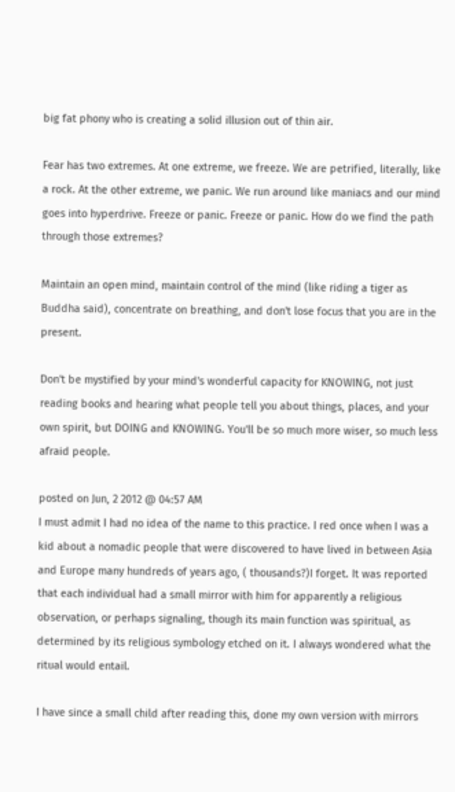big fat phony who is creating a solid illusion out of thin air.

Fear has two extremes. At one extreme, we freeze. We are petrified, literally, like a rock. At the other extreme, we panic. We run around like maniacs and our mind goes into hyperdrive. Freeze or panic. Freeze or panic. How do we find the path through those extremes?

Maintain an open mind, maintain control of the mind (like riding a tiger as Buddha said), concentrate on breathing, and don't lose focus that you are in the present.

Don't be mystified by your mind's wonderful capacity for KNOWING, not just reading books and hearing what people tell you about things, places, and your own spirit, but DOING and KNOWING. You'll be so much more wiser, so much less afraid people.

posted on Jun, 2 2012 @ 04:57 AM
I must admit I had no idea of the name to this practice. I red once when I was a kid about a nomadic people that were discovered to have lived in between Asia and Europe many hundreds of years ago, ( thousands?)I forget. It was reported that each individual had a small mirror with him for apparently a religious observation, or perhaps signaling, though its main function was spiritual, as determined by its religious symbology etched on it. I always wondered what the ritual would entail.

I have since a small child after reading this, done my own version with mirrors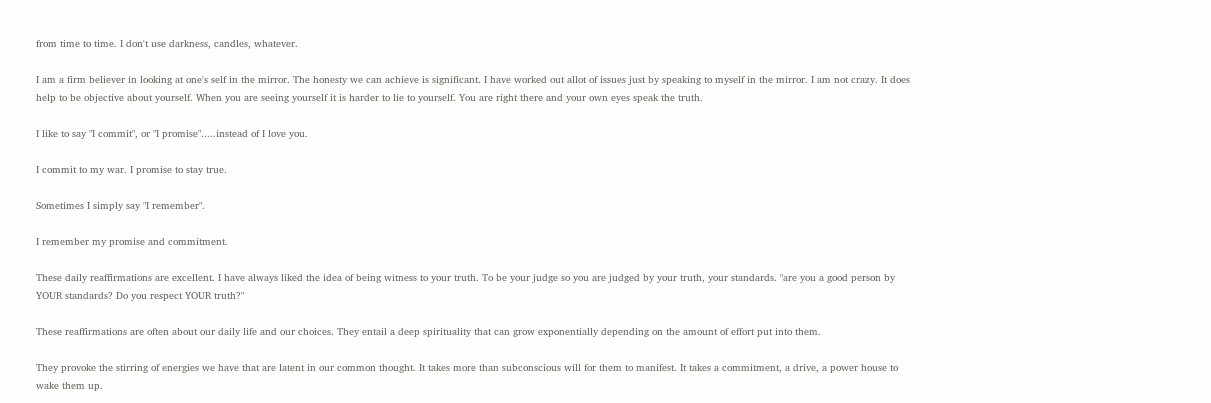from time to time. I don't use darkness, candles, whatever.

I am a firm believer in looking at one's self in the mirror. The honesty we can achieve is significant. I have worked out allot of issues just by speaking to myself in the mirror. I am not crazy. It does help to be objective about yourself. When you are seeing yourself it is harder to lie to yourself. You are right there and your own eyes speak the truth.

I like to say "I commit", or "I promise".....instead of I love you.

I commit to my war. I promise to stay true.

Sometimes I simply say "I remember".

I remember my promise and commitment.

These daily reaffirmations are excellent. I have always liked the idea of being witness to your truth. To be your judge so you are judged by your truth, your standards. "are you a good person by YOUR standards? Do you respect YOUR truth?"

These reaffirmations are often about our daily life and our choices. They entail a deep spirituality that can grow exponentially depending on the amount of effort put into them.

They provoke the stirring of energies we have that are latent in our common thought. It takes more than subconscious will for them to manifest. It takes a commitment, a drive, a power house to wake them up.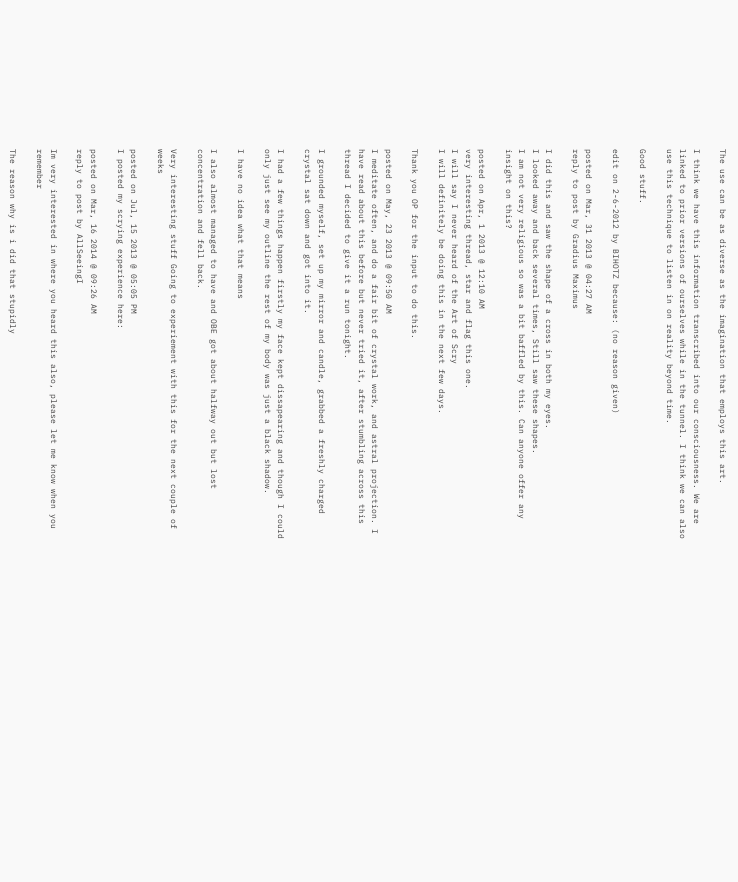The use can be as diverse as the imagination that employs this art.

I think we have this information transcribed into our consciousness. We are linked to prior versions of ourselves while in the tunnel. I think we can also use this technique to listen in on reality beyond time.

Good stuff.

edit on 2-6-2012 by BIHOTZ because: (no reason given)

posted on Mar, 31 2013 @ 04:27 AM
reply to post by Gradius Maximus

I did this and saw the shape of a cross in both my eyes.
I looked away and back several times, Still saw these shapes.
I am not very religious so was a bit baffled by this. Can anyone offer any insight on this?

posted on Apr, 1 2013 @ 12:10 AM
very interesting thread, star and flag this one.
I will say I never heard of the Art of Scry
I will definitely be doing this in the next few days.

Thank you OP for the input to do this.

posted on May, 23 2013 @ 09:50 AM
I meditate often, and do a fair bit of crystal work, and astral projection. I have read about this before but never tried it, after stumbling across this thread I decided to give it a run tonight.

I grounded myself, set up my mirror and candle, grabbed a freshly charged crystal sat down and got into it.

I had a few things happen firstly my face kept dissapearing and though I could only just see my outline the rest of my body was just a black shadow.

I have no idea what that means

I also almost managed to have and OBE got about halfway out but lost concentration and fell back.

Very interesting stuff Going to experiement with this for the next couple of weeks

posted on Jul, 15 2013 @ 05:05 PM
I posted my scrying experience here:

posted on Mar, 16 2014 @ 09:26 AM
reply to post by AllSeeingI

Im very interested in where you heard this also, please let me know when you remember

The reason why is i did that stupidly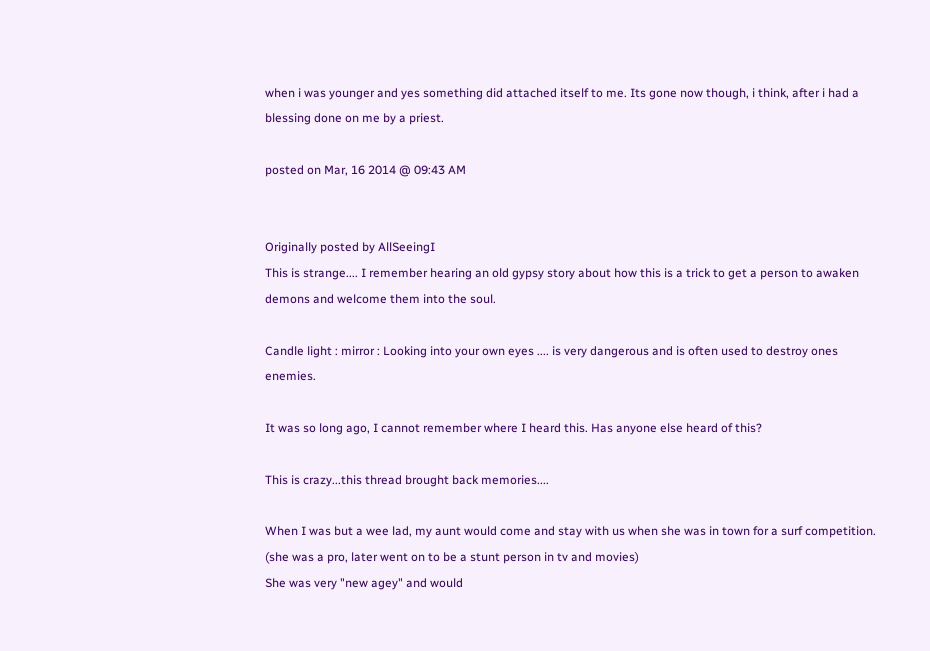when i was younger and yes something did attached itself to me. Its gone now though, i think, after i had a blessing done on me by a priest.

posted on Mar, 16 2014 @ 09:43 AM


Originally posted by AllSeeingI
This is strange.... I remember hearing an old gypsy story about how this is a trick to get a person to awaken demons and welcome them into the soul.

Candle light : mirror : Looking into your own eyes .... is very dangerous and is often used to destroy ones enemies.

It was so long ago, I cannot remember where I heard this. Has anyone else heard of this?

This is crazy...this thread brought back memories....

When I was but a wee lad, my aunt would come and stay with us when she was in town for a surf competition. (she was a pro, later went on to be a stunt person in tv and movies)
She was very "new agey" and would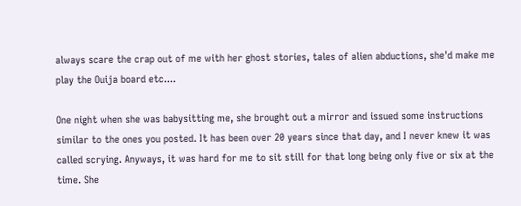always scare the crap out of me with her ghost stories, tales of alien abductions, she'd make me play the Ouija board etc....

One night when she was babysitting me, she brought out a mirror and issued some instructions similar to the ones you posted. It has been over 20 years since that day, and I never knew it was called scrying. Anyways, it was hard for me to sit still for that long being only five or six at the time. She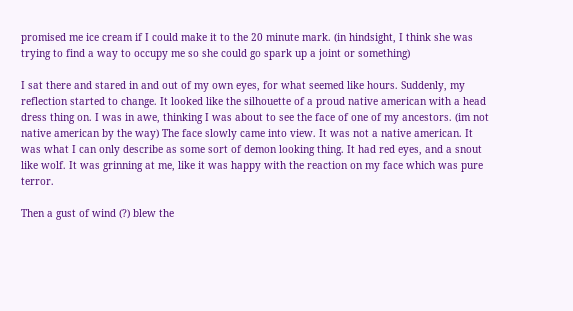promised me ice cream if I could make it to the 20 minute mark. (in hindsight, I think she was trying to find a way to occupy me so she could go spark up a joint or something)

I sat there and stared in and out of my own eyes, for what seemed like hours. Suddenly, my reflection started to change. It looked like the silhouette of a proud native american with a head dress thing on. I was in awe, thinking I was about to see the face of one of my ancestors. (im not native american by the way) The face slowly came into view. It was not a native american. It was what I can only describe as some sort of demon looking thing. It had red eyes, and a snout like wolf. It was grinning at me, like it was happy with the reaction on my face which was pure terror.

Then a gust of wind (?) blew the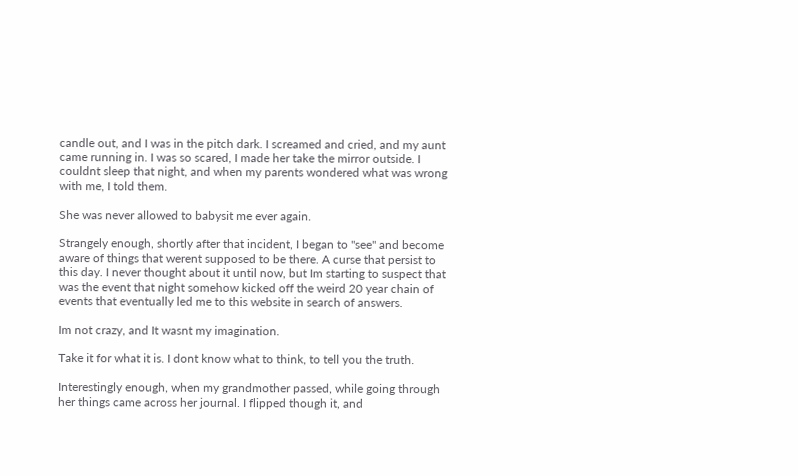candle out, and I was in the pitch dark. I screamed and cried, and my aunt came running in. I was so scared, I made her take the mirror outside. I couldnt sleep that night, and when my parents wondered what was wrong with me, I told them.

She was never allowed to babysit me ever again.

Strangely enough, shortly after that incident, I began to "see" and become aware of things that werent supposed to be there. A curse that persist to this day. I never thought about it until now, but Im starting to suspect that was the event that night somehow kicked off the weird 20 year chain of events that eventually led me to this website in search of answers.

Im not crazy, and It wasnt my imagination.

Take it for what it is. I dont know what to think, to tell you the truth.

Interestingly enough, when my grandmother passed, while going through her things came across her journal. I flipped though it, and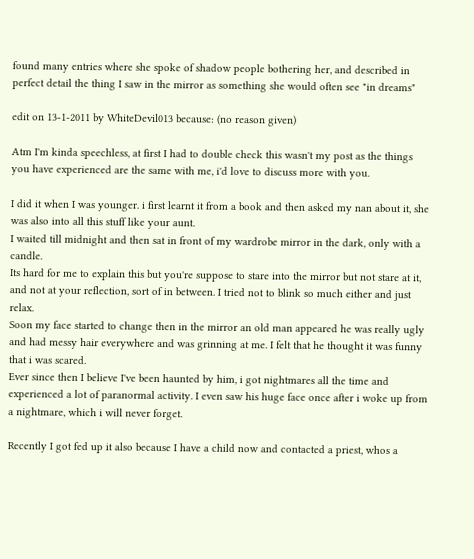found many entries where she spoke of shadow people bothering her, and described in perfect detail the thing I saw in the mirror as something she would often see "in dreams"

edit on 13-1-2011 by WhiteDevil013 because: (no reason given)

Atm I'm kinda speechless, at first I had to double check this wasn't my post as the things you have experienced are the same with me, i'd love to discuss more with you.

I did it when I was younger. i first learnt it from a book and then asked my nan about it, she was also into all this stuff like your aunt.
I waited till midnight and then sat in front of my wardrobe mirror in the dark, only with a candle.
Its hard for me to explain this but you're suppose to stare into the mirror but not stare at it, and not at your reflection, sort of in between. I tried not to blink so much either and just relax.
Soon my face started to change then in the mirror an old man appeared he was really ugly and had messy hair everywhere and was grinning at me. I felt that he thought it was funny that i was scared.
Ever since then I believe I've been haunted by him, i got nightmares all the time and experienced a lot of paranormal activity. I even saw his huge face once after i woke up from a nightmare, which i will never forget.

Recently I got fed up it also because I have a child now and contacted a priest, whos a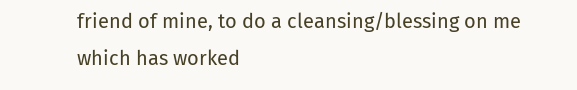friend of mine, to do a cleansing/blessing on me which has worked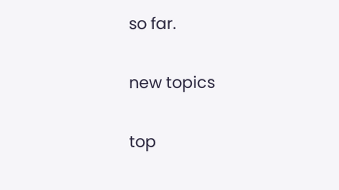so far.

new topics

top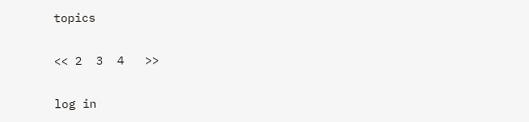topics

<< 2  3  4   >>

log in